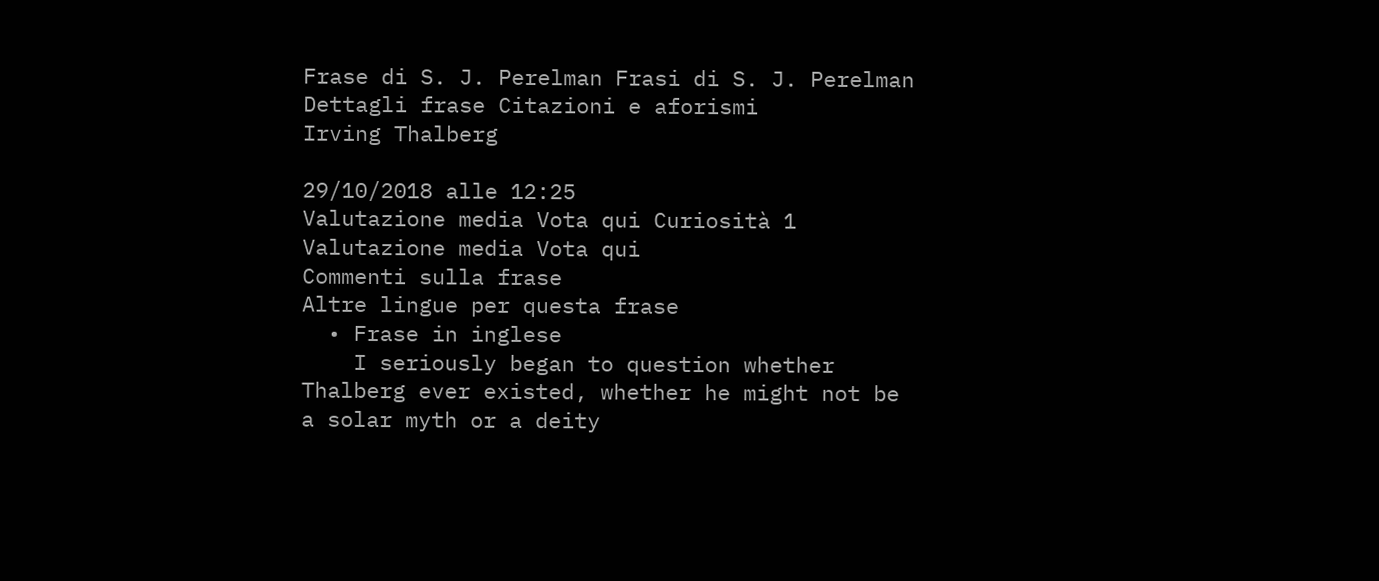Frase di S. J. Perelman Frasi di S. J. Perelman
Dettagli frase Citazioni e aforismi
Irving Thalberg

29/10/2018 alle 12:25
Valutazione media Vota qui Curiosità 1
Valutazione media Vota qui
Commenti sulla frase
Altre lingue per questa frase
  • Frase in inglese
    I seriously began to question whether Thalberg ever existed, whether he might not be a solar myth or a deity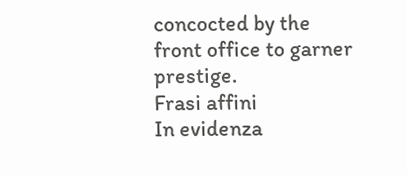concocted by the front office to garner prestige.
Frasi affini
In evidenza